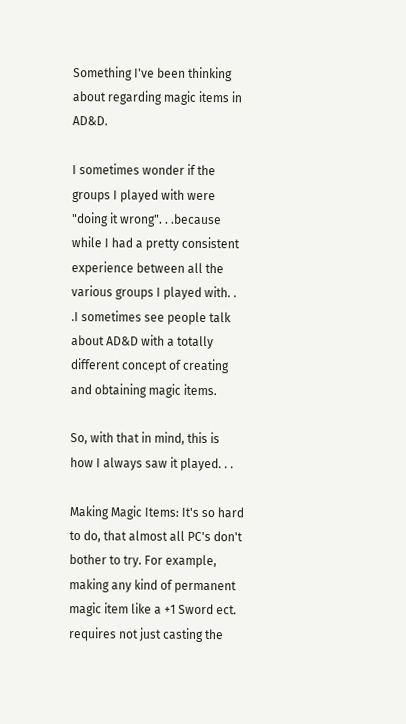Something I've been thinking about regarding magic items in AD&D.

I sometimes wonder if the groups I played with were "doing it wrong". . .because while I had a pretty consistent experience between all the various groups I played with. . .I sometimes see people talk about AD&D with a totally different concept of creating and obtaining magic items.

So, with that in mind, this is how I always saw it played. . .

Making Magic Items: It's so hard to do, that almost all PC's don't bother to try. For example, making any kind of permanent magic item like a +1 Sword ect. requires not just casting the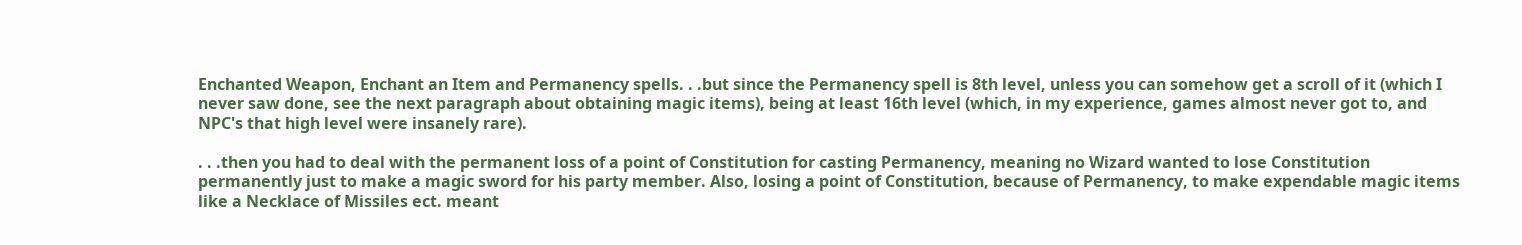Enchanted Weapon, Enchant an Item and Permanency spells. . .but since the Permanency spell is 8th level, unless you can somehow get a scroll of it (which I never saw done, see the next paragraph about obtaining magic items), being at least 16th level (which, in my experience, games almost never got to, and NPC's that high level were insanely rare).

. . .then you had to deal with the permanent loss of a point of Constitution for casting Permanency, meaning no Wizard wanted to lose Constitution permanently just to make a magic sword for his party member. Also, losing a point of Constitution, because of Permanency, to make expendable magic items like a Necklace of Missiles ect. meant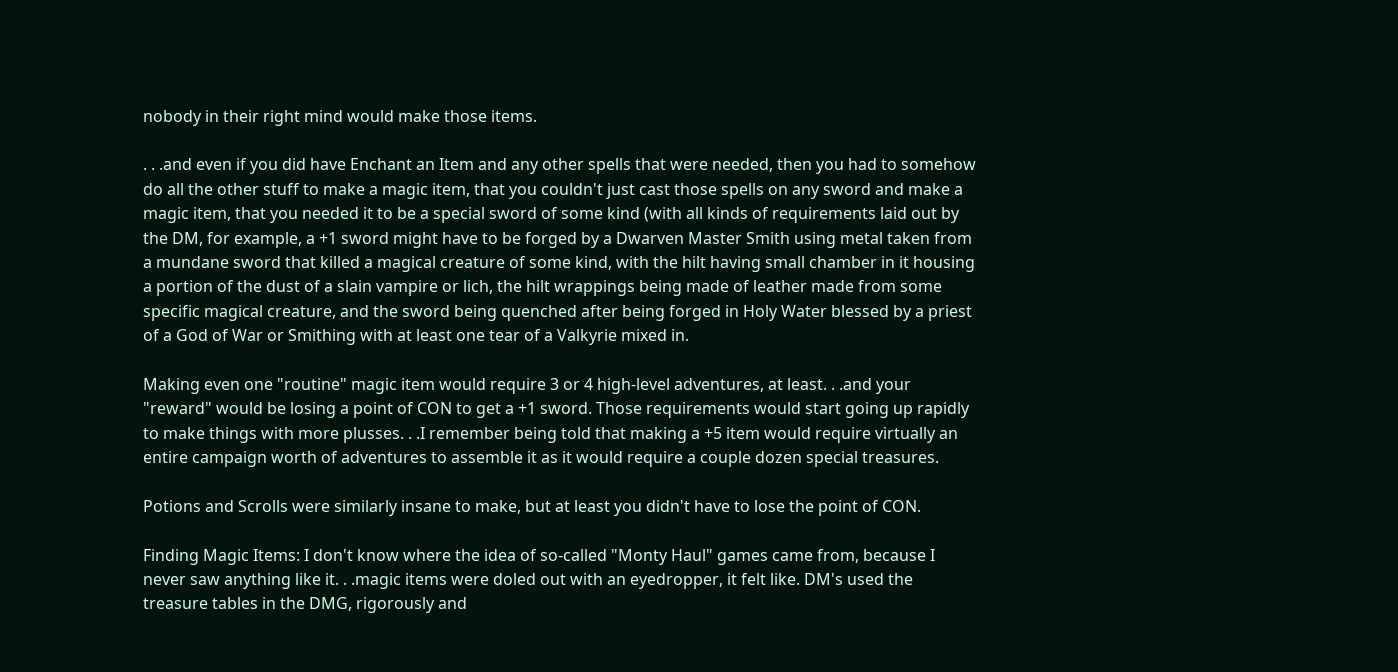nobody in their right mind would make those items.

. . .and even if you did have Enchant an Item and any other spells that were needed, then you had to somehow do all the other stuff to make a magic item, that you couldn't just cast those spells on any sword and make a magic item, that you needed it to be a special sword of some kind (with all kinds of requirements laid out by the DM, for example, a +1 sword might have to be forged by a Dwarven Master Smith using metal taken from a mundane sword that killed a magical creature of some kind, with the hilt having small chamber in it housing a portion of the dust of a slain vampire or lich, the hilt wrappings being made of leather made from some specific magical creature, and the sword being quenched after being forged in Holy Water blessed by a priest of a God of War or Smithing with at least one tear of a Valkyrie mixed in.

Making even one "routine" magic item would require 3 or 4 high-level adventures, at least. . .and your "reward" would be losing a point of CON to get a +1 sword. Those requirements would start going up rapidly to make things with more plusses. . .I remember being told that making a +5 item would require virtually an entire campaign worth of adventures to assemble it as it would require a couple dozen special treasures.

Potions and Scrolls were similarly insane to make, but at least you didn't have to lose the point of CON.

Finding Magic Items: I don't know where the idea of so-called "Monty Haul" games came from, because I never saw anything like it. . .magic items were doled out with an eyedropper, it felt like. DM's used the treasure tables in the DMG, rigorously and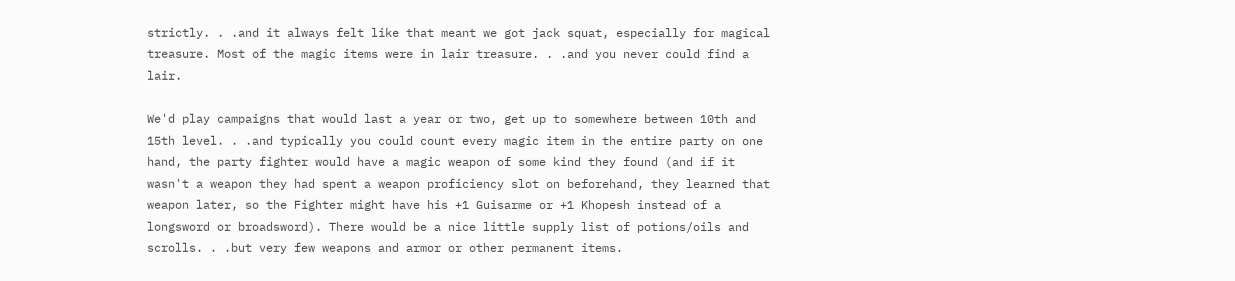strictly. . .and it always felt like that meant we got jack squat, especially for magical treasure. Most of the magic items were in lair treasure. . .and you never could find a lair.

We'd play campaigns that would last a year or two, get up to somewhere between 10th and 15th level. . .and typically you could count every magic item in the entire party on one hand, the party fighter would have a magic weapon of some kind they found (and if it wasn't a weapon they had spent a weapon proficiency slot on beforehand, they learned that weapon later, so the Fighter might have his +1 Guisarme or +1 Khopesh instead of a longsword or broadsword). There would be a nice little supply list of potions/oils and scrolls. . .but very few weapons and armor or other permanent items.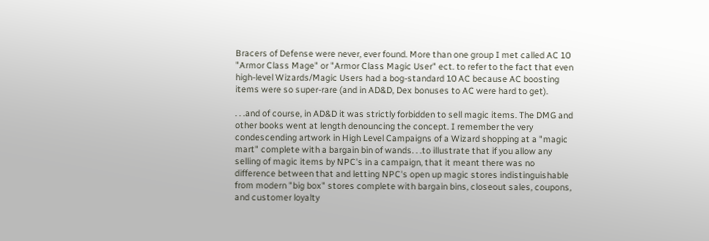Bracers of Defense were never, ever found. More than one group I met called AC 10 "Armor Class Mage" or "Armor Class Magic User" ect. to refer to the fact that even high-level Wizards/Magic Users had a bog-standard 10 AC because AC boosting items were so super-rare (and in AD&D, Dex bonuses to AC were hard to get).

. . .and of course, in AD&D it was strictly forbidden to sell magic items. The DMG and other books went at length denouncing the concept. I remember the very condescending artwork in High Level Campaigns of a Wizard shopping at a "magic mart" complete with a bargain bin of wands. . .to illustrate that if you allow any selling of magic items by NPC's in a campaign, that it meant there was no difference between that and letting NPC's open up magic stores indistinguishable from modern "big box" stores complete with bargain bins, closeout sales, coupons, and customer loyalty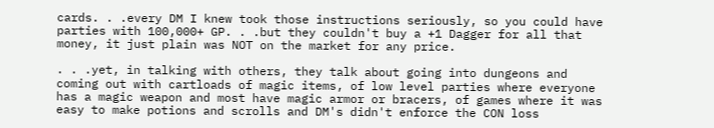cards. . .every DM I knew took those instructions seriously, so you could have parties with 100,000+ GP. . .but they couldn't buy a +1 Dagger for all that money, it just plain was NOT on the market for any price.

. . .yet, in talking with others, they talk about going into dungeons and coming out with cartloads of magic items, of low level parties where everyone has a magic weapon and most have magic armor or bracers, of games where it was easy to make potions and scrolls and DM's didn't enforce the CON loss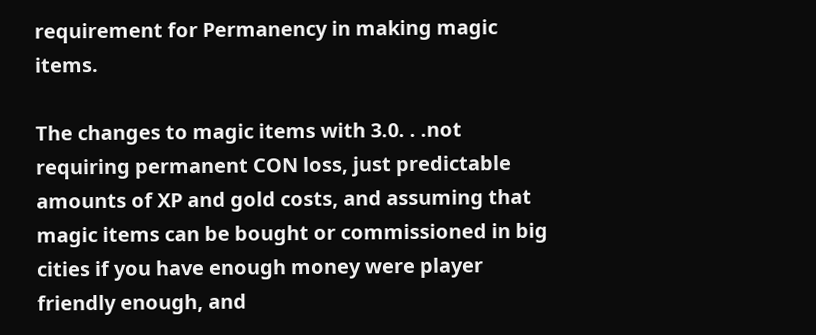requirement for Permanency in making magic items.

The changes to magic items with 3.0. . .not requiring permanent CON loss, just predictable amounts of XP and gold costs, and assuming that magic items can be bought or commissioned in big cities if you have enough money were player friendly enough, and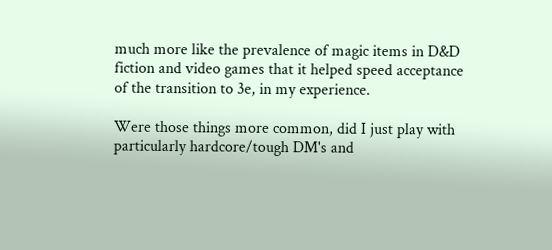much more like the prevalence of magic items in D&D fiction and video games that it helped speed acceptance of the transition to 3e, in my experience.

Were those things more common, did I just play with particularly hardcore/tough DM's and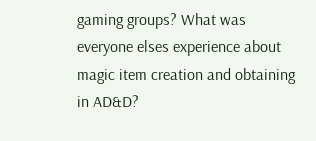gaming groups? What was everyone elses experience about magic item creation and obtaining in AD&D?